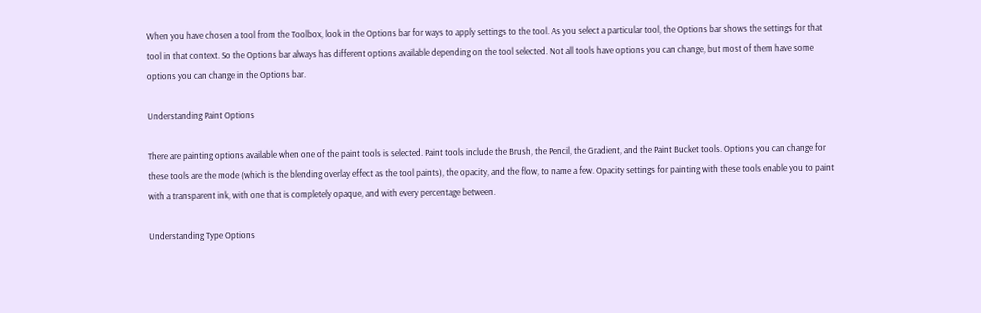When you have chosen a tool from the Toolbox, look in the Options bar for ways to apply settings to the tool. As you select a particular tool, the Options bar shows the settings for that tool in that context. So the Options bar always has different options available depending on the tool selected. Not all tools have options you can change, but most of them have some options you can change in the Options bar.

Understanding Paint Options

There are painting options available when one of the paint tools is selected. Paint tools include the Brush, the Pencil, the Gradient, and the Paint Bucket tools. Options you can change for these tools are the mode (which is the blending overlay effect as the tool paints), the opacity, and the flow, to name a few. Opacity settings for painting with these tools enable you to paint with a transparent ink, with one that is completely opaque, and with every percentage between.

Understanding Type Options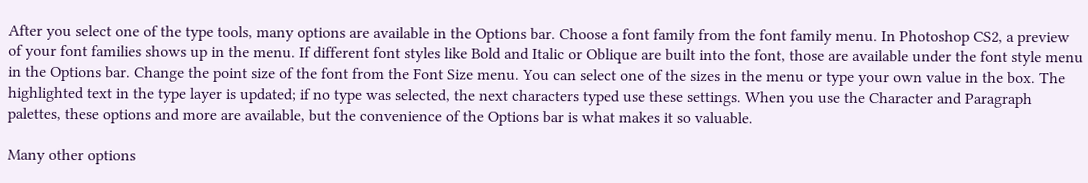After you select one of the type tools, many options are available in the Options bar. Choose a font family from the font family menu. In Photoshop CS2, a preview of your font families shows up in the menu. If different font styles like Bold and Italic or Oblique are built into the font, those are available under the font style menu in the Options bar. Change the point size of the font from the Font Size menu. You can select one of the sizes in the menu or type your own value in the box. The highlighted text in the type layer is updated; if no type was selected, the next characters typed use these settings. When you use the Character and Paragraph palettes, these options and more are available, but the convenience of the Options bar is what makes it so valuable.

Many other options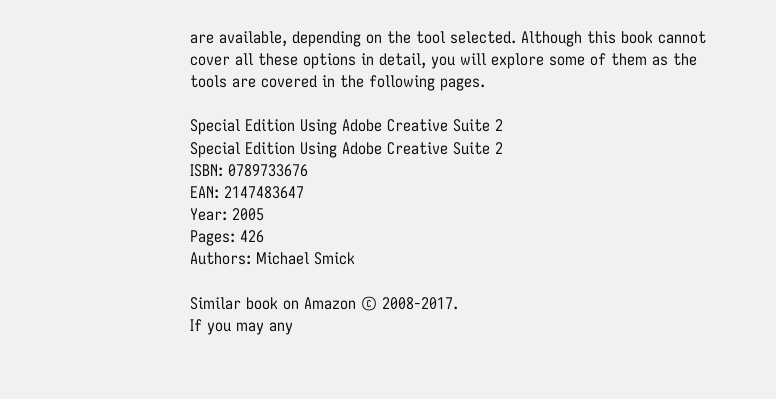are available, depending on the tool selected. Although this book cannot cover all these options in detail, you will explore some of them as the tools are covered in the following pages.

Special Edition Using Adobe Creative Suite 2
Special Edition Using Adobe Creative Suite 2
ISBN: 0789733676
EAN: 2147483647
Year: 2005
Pages: 426
Authors: Michael Smick

Similar book on Amazon © 2008-2017.
If you may any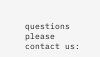questions please contact us: